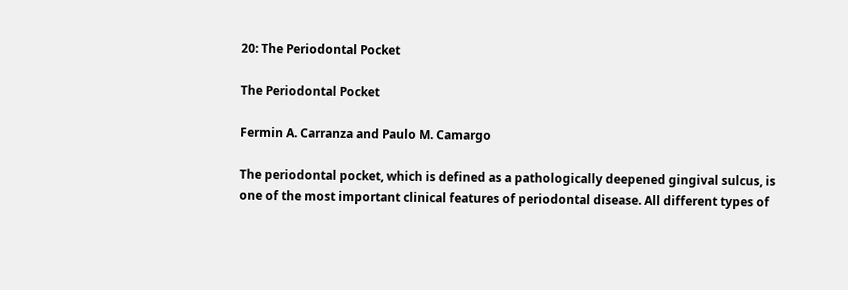20: The Periodontal Pocket

The Periodontal Pocket

Fermin A. Carranza and Paulo M. Camargo

The periodontal pocket, which is defined as a pathologically deepened gingival sulcus, is one of the most important clinical features of periodontal disease. All different types of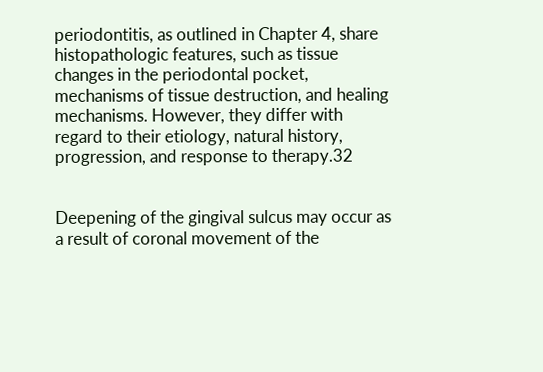periodontitis, as outlined in Chapter 4, share histopathologic features, such as tissue changes in the periodontal pocket, mechanisms of tissue destruction, and healing mechanisms. However, they differ with regard to their etiology, natural history, progression, and response to therapy.32


Deepening of the gingival sulcus may occur as a result of coronal movement of the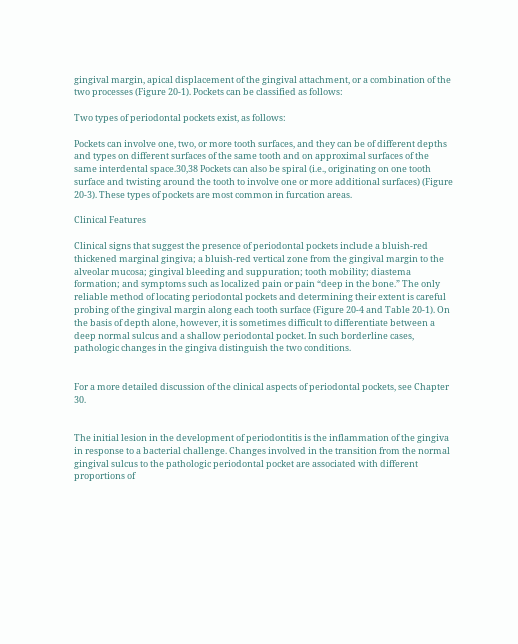gingival margin, apical displacement of the gingival attachment, or a combination of the two processes (Figure 20-1). Pockets can be classified as follows:

Two types of periodontal pockets exist, as follows:

Pockets can involve one, two, or more tooth surfaces, and they can be of different depths and types on different surfaces of the same tooth and on approximal surfaces of the same interdental space.30,38 Pockets can also be spiral (i.e., originating on one tooth surface and twisting around the tooth to involve one or more additional surfaces) (Figure 20-3). These types of pockets are most common in furcation areas.

Clinical Features

Clinical signs that suggest the presence of periodontal pockets include a bluish-red thickened marginal gingiva; a bluish-red vertical zone from the gingival margin to the alveolar mucosa; gingival bleeding and suppuration; tooth mobility; diastema formation; and symptoms such as localized pain or pain “deep in the bone.” The only reliable method of locating periodontal pockets and determining their extent is careful probing of the gingival margin along each tooth surface (Figure 20-4 and Table 20-1). On the basis of depth alone, however, it is sometimes difficult to differentiate between a deep normal sulcus and a shallow periodontal pocket. In such borderline cases, pathologic changes in the gingiva distinguish the two conditions.


For a more detailed discussion of the clinical aspects of periodontal pockets, see Chapter 30.


The initial lesion in the development of periodontitis is the inflammation of the gingiva in response to a bacterial challenge. Changes involved in the transition from the normal gingival sulcus to the pathologic periodontal pocket are associated with different proportions of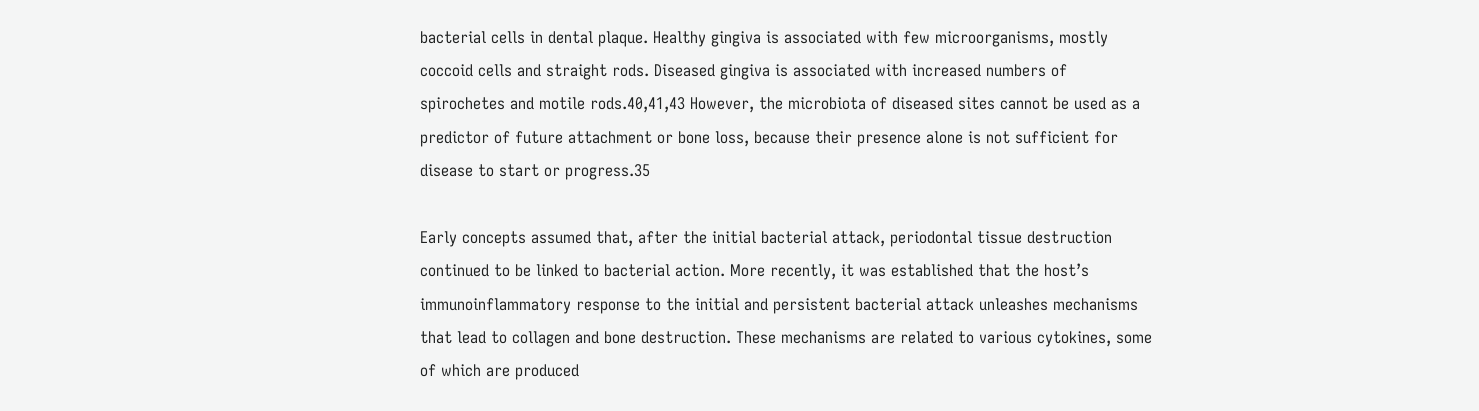bacterial cells in dental plaque. Healthy gingiva is associated with few microorganisms, mostly coccoid cells and straight rods. Diseased gingiva is associated with increased numbers of spirochetes and motile rods.40,41,43 However, the microbiota of diseased sites cannot be used as a predictor of future attachment or bone loss, because their presence alone is not sufficient for disease to start or progress.35

Early concepts assumed that, after the initial bacterial attack, periodontal tissue destruction continued to be linked to bacterial action. More recently, it was established that the host’s immunoinflammatory response to the initial and persistent bacterial attack unleashes mechanisms that lead to collagen and bone destruction. These mechanisms are related to various cytokines, some of which are produced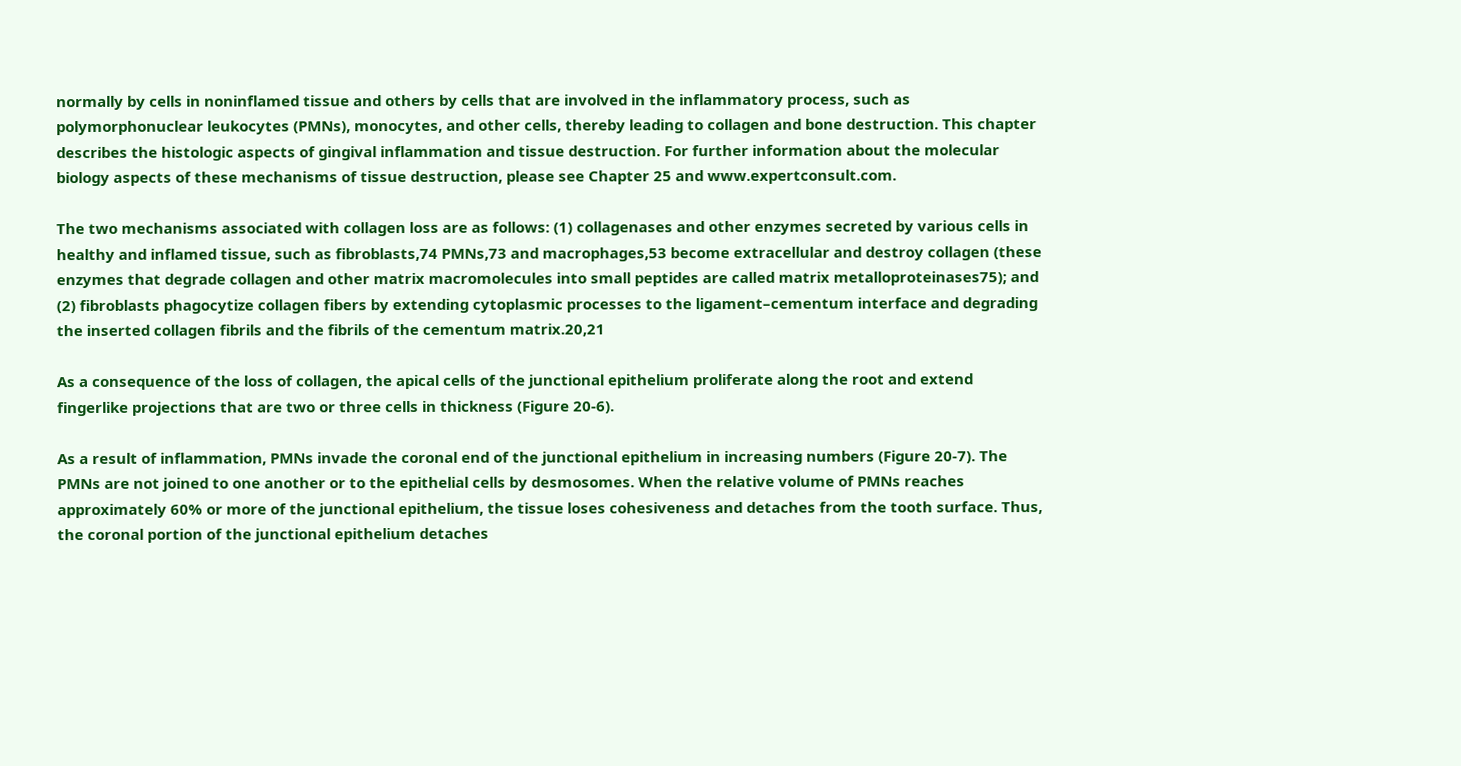normally by cells in noninflamed tissue and others by cells that are involved in the inflammatory process, such as polymorphonuclear leukocytes (PMNs), monocytes, and other cells, thereby leading to collagen and bone destruction. This chapter describes the histologic aspects of gingival inflammation and tissue destruction. For further information about the molecular biology aspects of these mechanisms of tissue destruction, please see Chapter 25 and www.expertconsult.com.

The two mechanisms associated with collagen loss are as follows: (1) collagenases and other enzymes secreted by various cells in healthy and inflamed tissue, such as fibroblasts,74 PMNs,73 and macrophages,53 become extracellular and destroy collagen (these enzymes that degrade collagen and other matrix macromolecules into small peptides are called matrix metalloproteinases75); and (2) fibroblasts phagocytize collagen fibers by extending cytoplasmic processes to the ligament–cementum interface and degrading the inserted collagen fibrils and the fibrils of the cementum matrix.20,21

As a consequence of the loss of collagen, the apical cells of the junctional epithelium proliferate along the root and extend fingerlike projections that are two or three cells in thickness (Figure 20-6).

As a result of inflammation, PMNs invade the coronal end of the junctional epithelium in increasing numbers (Figure 20-7). The PMNs are not joined to one another or to the epithelial cells by desmosomes. When the relative volume of PMNs reaches approximately 60% or more of the junctional epithelium, the tissue loses cohesiveness and detaches from the tooth surface. Thus, the coronal portion of the junctional epithelium detaches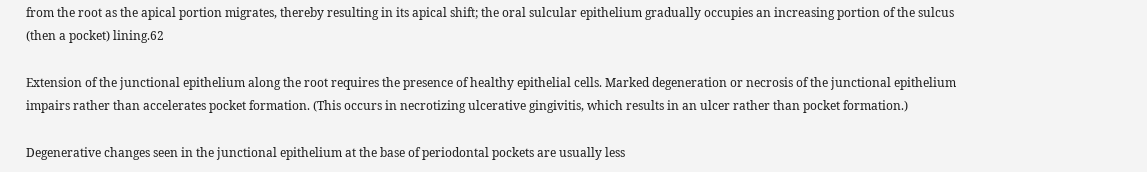from the root as the apical portion migrates, thereby resulting in its apical shift; the oral sulcular epithelium gradually occupies an increasing portion of the sulcus (then a pocket) lining.62

Extension of the junctional epithelium along the root requires the presence of healthy epithelial cells. Marked degeneration or necrosis of the junctional epithelium impairs rather than accelerates pocket formation. (This occurs in necrotizing ulcerative gingivitis, which results in an ulcer rather than pocket formation.)

Degenerative changes seen in the junctional epithelium at the base of periodontal pockets are usually less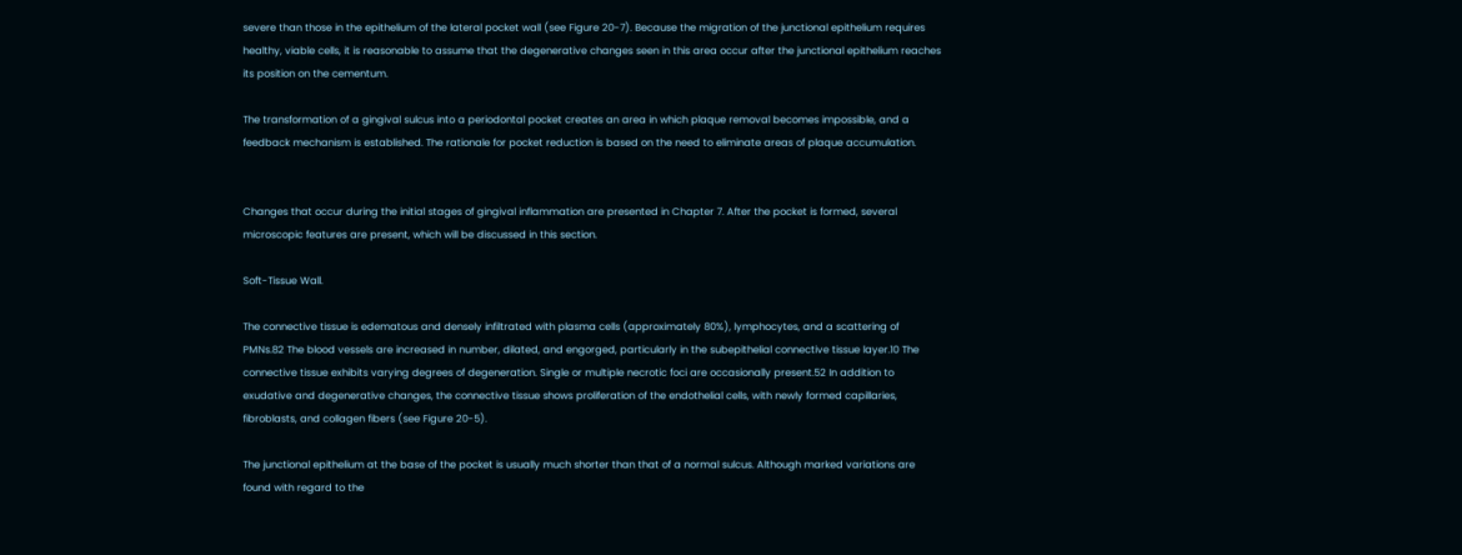severe than those in the epithelium of the lateral pocket wall (see Figure 20-7). Because the migration of the junctional epithelium requires healthy, viable cells, it is reasonable to assume that the degenerative changes seen in this area occur after the junctional epithelium reaches its position on the cementum.

The transformation of a gingival sulcus into a periodontal pocket creates an area in which plaque removal becomes impossible, and a feedback mechanism is established. The rationale for pocket reduction is based on the need to eliminate areas of plaque accumulation.


Changes that occur during the initial stages of gingival inflammation are presented in Chapter 7. After the pocket is formed, several microscopic features are present, which will be discussed in this section.

Soft-Tissue Wall.

The connective tissue is edematous and densely infiltrated with plasma cells (approximately 80%), lymphocytes, and a scattering of PMNs.82 The blood vessels are increased in number, dilated, and engorged, particularly in the subepithelial connective tissue layer.10 The connective tissue exhibits varying degrees of degeneration. Single or multiple necrotic foci are occasionally present.52 In addition to exudative and degenerative changes, the connective tissue shows proliferation of the endothelial cells, with newly formed capillaries, fibroblasts, and collagen fibers (see Figure 20-5).

The junctional epithelium at the base of the pocket is usually much shorter than that of a normal sulcus. Although marked variations are found with regard to the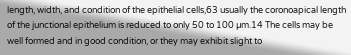length, width, and condition of the epithelial cells,63 usually the coronoapical length of the junctional epithelium is reduced to only 50 to 100 µm.14 The cells may be well formed and in good condition, or they may exhibit slight to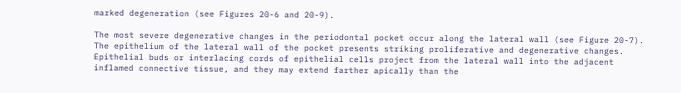marked degeneration (see Figures 20-6 and 20-9).

The most severe degenerative changes in the periodontal pocket occur along the lateral wall (see Figure 20-7). The epithelium of the lateral wall of the pocket presents striking proliferative and degenerative changes. Epithelial buds or interlacing cords of epithelial cells project from the lateral wall into the adjacent inflamed connective tissue, and they may extend farther apically than the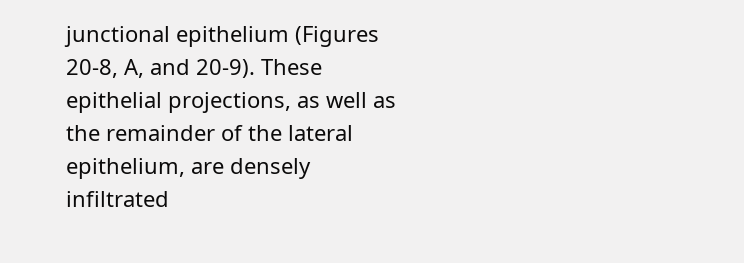junctional epithelium (Figures 20-8, A, and 20-9). These epithelial projections, as well as the remainder of the lateral epithelium, are densely infiltrated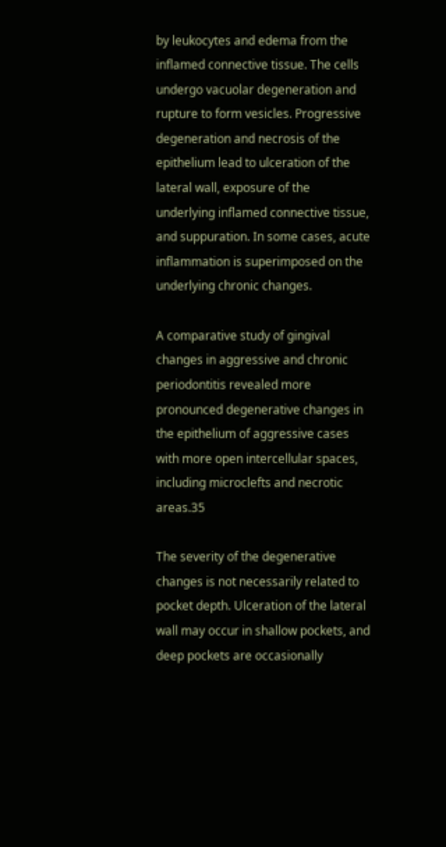by leukocytes and edema from the inflamed connective tissue. The cells undergo vacuolar degeneration and rupture to form vesicles. Progressive degeneration and necrosis of the epithelium lead to ulceration of the lateral wall, exposure of the underlying inflamed connective tissue, and suppuration. In some cases, acute inflammation is superimposed on the underlying chronic changes.

A comparative study of gingival changes in aggressive and chronic periodontitis revealed more pronounced degenerative changes in the epithelium of aggressive cases with more open intercellular spaces, including microclefts and necrotic areas.35

The severity of the degenerative changes is not necessarily related to pocket depth. Ulceration of the lateral wall may occur in shallow pockets, and deep pockets are occasionally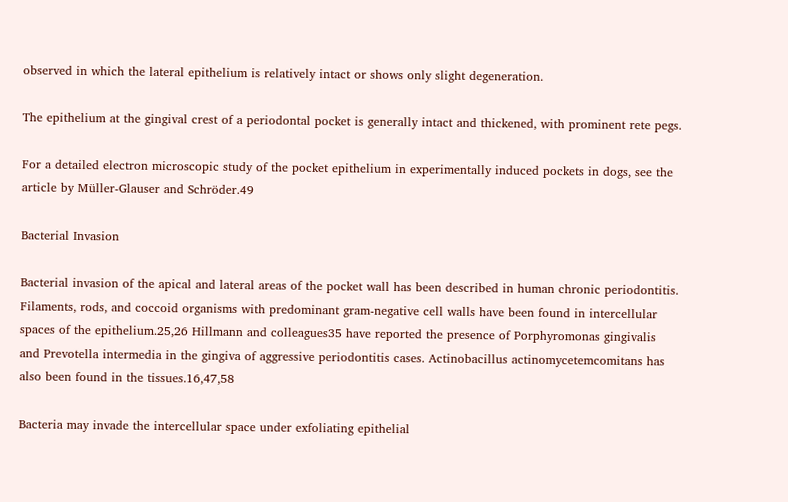observed in which the lateral epithelium is relatively intact or shows only slight degeneration.

The epithelium at the gingival crest of a periodontal pocket is generally intact and thickened, with prominent rete pegs.

For a detailed electron microscopic study of the pocket epithelium in experimentally induced pockets in dogs, see the article by Müller-Glauser and Schröder.49

Bacterial Invasion

Bacterial invasion of the apical and lateral areas of the pocket wall has been described in human chronic periodontitis. Filaments, rods, and coccoid organisms with predominant gram-negative cell walls have been found in intercellular spaces of the epithelium.25,26 Hillmann and colleagues35 have reported the presence of Porphyromonas gingivalis and Prevotella intermedia in the gingiva of aggressive periodontitis cases. Actinobacillus actinomycetemcomitans has also been found in the tissues.16,47,58

Bacteria may invade the intercellular space under exfoliating epithelial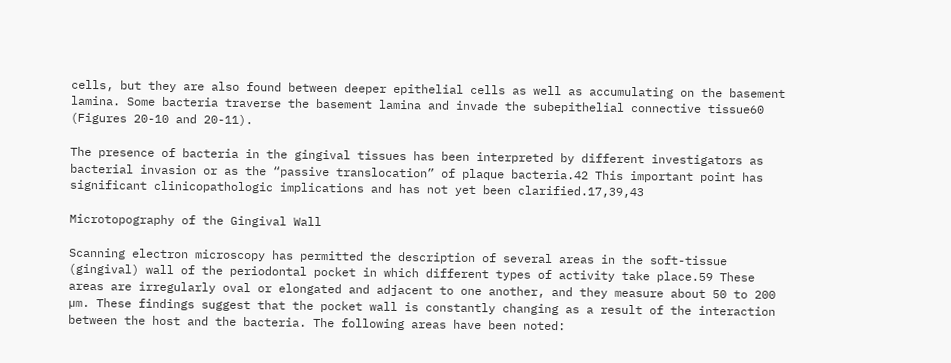cells, but they are also found between deeper epithelial cells as well as accumulating on the basement lamina. Some bacteria traverse the basement lamina and invade the subepithelial connective tissue60 (Figures 20-10 and 20-11).

The presence of bacteria in the gingival tissues has been interpreted by different investigators as bacterial invasion or as the “passive translocation” of plaque bacteria.42 This important point has significant clinicopathologic implications and has not yet been clarified.17,39,43

Microtopography of the Gingival Wall

Scanning electron microscopy has permitted the description of several areas in the soft-tissue (gingival) wall of the periodontal pocket in which different types of activity take place.59 These areas are irregularly oval or elongated and adjacent to one another, and they measure about 50 to 200 µm. These findings suggest that the pocket wall is constantly changing as a result of the interaction between the host and the bacteria. The following areas have been noted: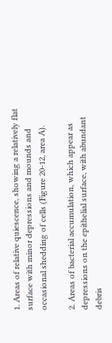1. Areas of relative quiescence, showing a relatively flat surface with minor depressions and mounds and occasional shedding of cells (Figure 20-12, area A).

2. Areas of bacterial accumulation, which appear as depressions on the epithelial surface, with abundant debris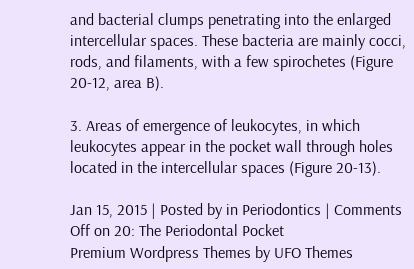and bacterial clumps penetrating into the enlarged intercellular spaces. These bacteria are mainly cocci, rods, and filaments, with a few spirochetes (Figure 20-12, area B).

3. Areas of emergence of leukocytes, in which leukocytes appear in the pocket wall through holes located in the intercellular spaces (Figure 20-13).

Jan 15, 2015 | Posted by in Periodontics | Comments Off on 20: The Periodontal Pocket
Premium Wordpress Themes by UFO Themes